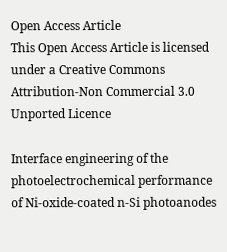Open Access Article
This Open Access Article is licensed under a Creative Commons Attribution-Non Commercial 3.0 Unported Licence

Interface engineering of the photoelectrochemical performance of Ni-oxide-coated n-Si photoanodes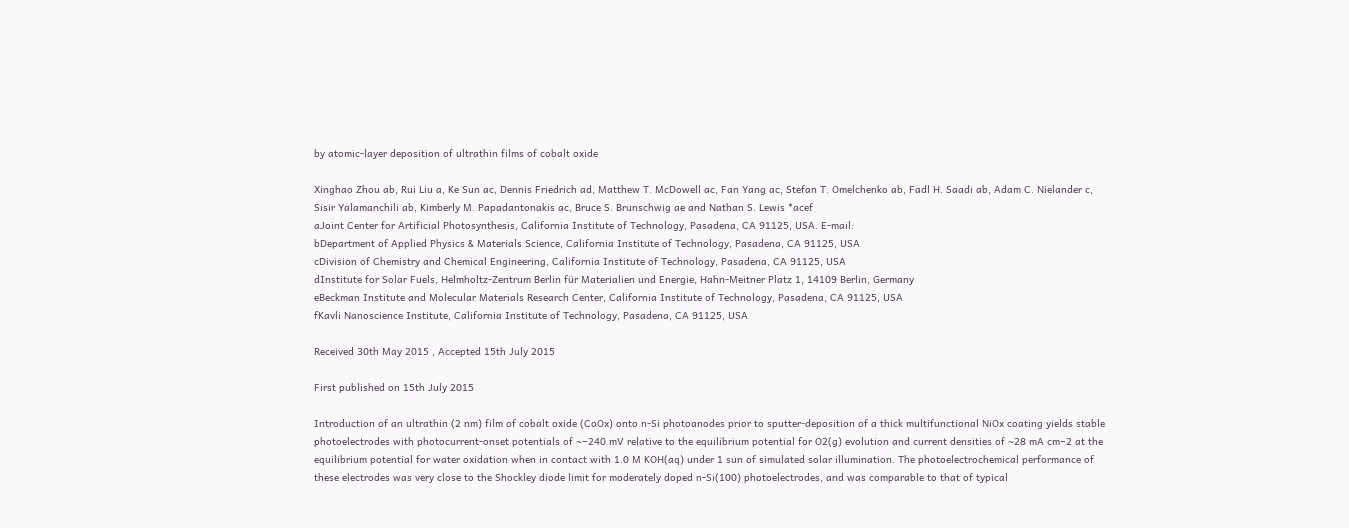by atomic-layer deposition of ultrathin films of cobalt oxide

Xinghao Zhou ab, Rui Liu a, Ke Sun ac, Dennis Friedrich ad, Matthew T. McDowell ac, Fan Yang ac, Stefan T. Omelchenko ab, Fadl H. Saadi ab, Adam C. Nielander c, Sisir Yalamanchili ab, Kimberly M. Papadantonakis ac, Bruce S. Brunschwig ae and Nathan S. Lewis *acef
aJoint Center for Artificial Photosynthesis, California Institute of Technology, Pasadena, CA 91125, USA. E-mail:
bDepartment of Applied Physics & Materials Science, California Institute of Technology, Pasadena, CA 91125, USA
cDivision of Chemistry and Chemical Engineering, California Institute of Technology, Pasadena, CA 91125, USA
dInstitute for Solar Fuels, Helmholtz-Zentrum Berlin für Materialien und Energie, Hahn-Meitner Platz 1, 14109 Berlin, Germany
eBeckman Institute and Molecular Materials Research Center, California Institute of Technology, Pasadena, CA 91125, USA
fKavli Nanoscience Institute, California Institute of Technology, Pasadena, CA 91125, USA

Received 30th May 2015 , Accepted 15th July 2015

First published on 15th July 2015

Introduction of an ultrathin (2 nm) film of cobalt oxide (CoOx) onto n-Si photoanodes prior to sputter-deposition of a thick multifunctional NiOx coating yields stable photoelectrodes with photocurrent-onset potentials of ∼−240 mV relative to the equilibrium potential for O2(g) evolution and current densities of ∼28 mA cm−2 at the equilibrium potential for water oxidation when in contact with 1.0 M KOH(aq) under 1 sun of simulated solar illumination. The photoelectrochemical performance of these electrodes was very close to the Shockley diode limit for moderately doped n-Si(100) photoelectrodes, and was comparable to that of typical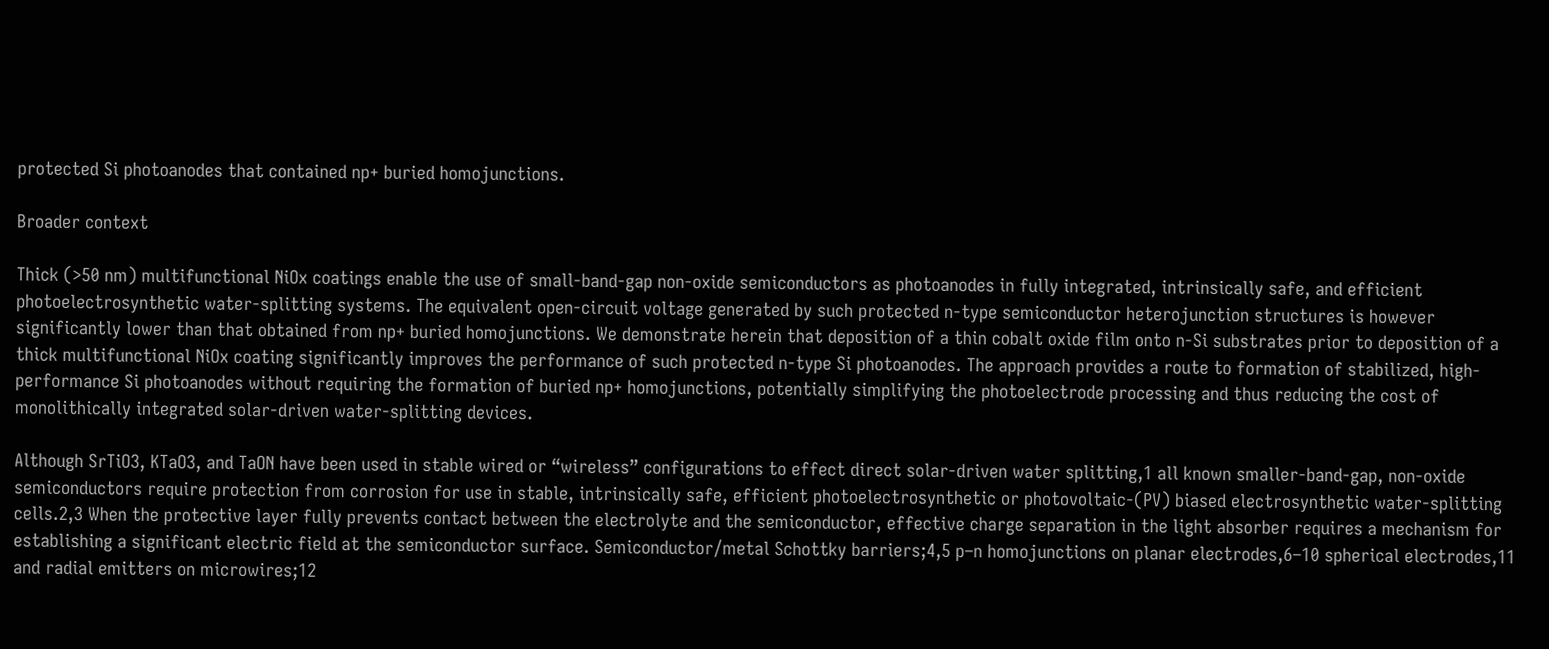protected Si photoanodes that contained np+ buried homojunctions.

Broader context

Thick (>50 nm) multifunctional NiOx coatings enable the use of small-band-gap non-oxide semiconductors as photoanodes in fully integrated, intrinsically safe, and efficient photoelectrosynthetic water-splitting systems. The equivalent open-circuit voltage generated by such protected n-type semiconductor heterojunction structures is however significantly lower than that obtained from np+ buried homojunctions. We demonstrate herein that deposition of a thin cobalt oxide film onto n-Si substrates prior to deposition of a thick multifunctional NiOx coating significantly improves the performance of such protected n-type Si photoanodes. The approach provides a route to formation of stabilized, high-performance Si photoanodes without requiring the formation of buried np+ homojunctions, potentially simplifying the photoelectrode processing and thus reducing the cost of monolithically integrated solar-driven water-splitting devices.

Although SrTiO3, KTaO3, and TaON have been used in stable wired or “wireless” configurations to effect direct solar-driven water splitting,1 all known smaller-band-gap, non-oxide semiconductors require protection from corrosion for use in stable, intrinsically safe, efficient photoelectrosynthetic or photovoltaic-(PV) biased electrosynthetic water-splitting cells.2,3 When the protective layer fully prevents contact between the electrolyte and the semiconductor, effective charge separation in the light absorber requires a mechanism for establishing a significant electric field at the semiconductor surface. Semiconductor/metal Schottky barriers;4,5 p–n homojunctions on planar electrodes,6–10 spherical electrodes,11 and radial emitters on microwires;12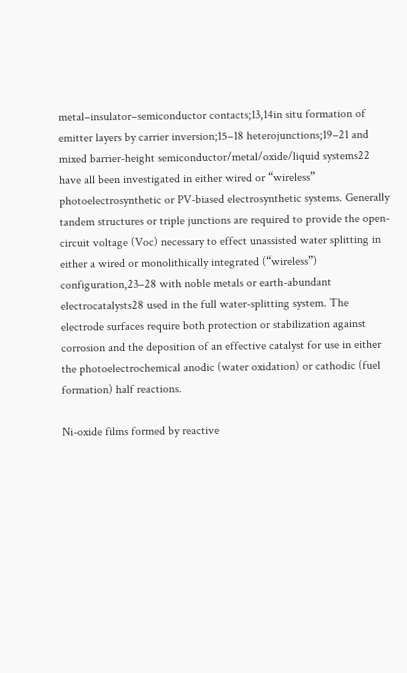metal–insulator–semiconductor contacts;13,14in situ formation of emitter layers by carrier inversion;15–18 heterojunctions;19–21 and mixed barrier-height semiconductor/metal/oxide/liquid systems22 have all been investigated in either wired or “wireless” photoelectrosynthetic or PV-biased electrosynthetic systems. Generally tandem structures or triple junctions are required to provide the open-circuit voltage (Voc) necessary to effect unassisted water splitting in either a wired or monolithically integrated (“wireless”) configuration,23–28 with noble metals or earth-abundant electrocatalysts28 used in the full water-splitting system. The electrode surfaces require both protection or stabilization against corrosion and the deposition of an effective catalyst for use in either the photoelectrochemical anodic (water oxidation) or cathodic (fuel formation) half reactions.

Ni-oxide films formed by reactive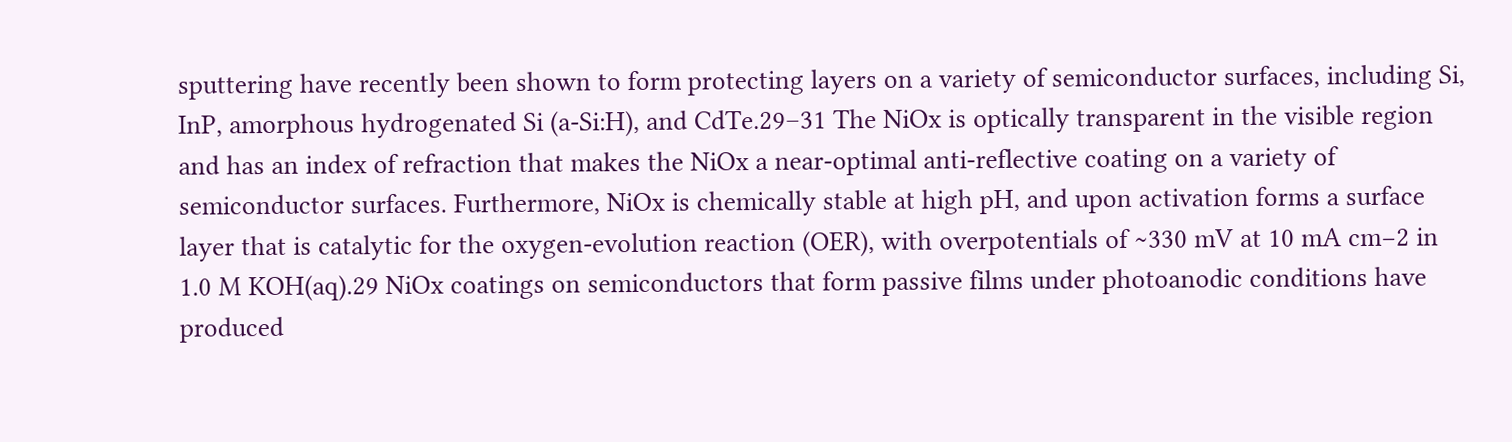sputtering have recently been shown to form protecting layers on a variety of semiconductor surfaces, including Si, InP, amorphous hydrogenated Si (a-Si:H), and CdTe.29–31 The NiOx is optically transparent in the visible region and has an index of refraction that makes the NiOx a near-optimal anti-reflective coating on a variety of semiconductor surfaces. Furthermore, NiOx is chemically stable at high pH, and upon activation forms a surface layer that is catalytic for the oxygen-evolution reaction (OER), with overpotentials of ∼330 mV at 10 mA cm−2 in 1.0 M KOH(aq).29 NiOx coatings on semiconductors that form passive films under photoanodic conditions have produced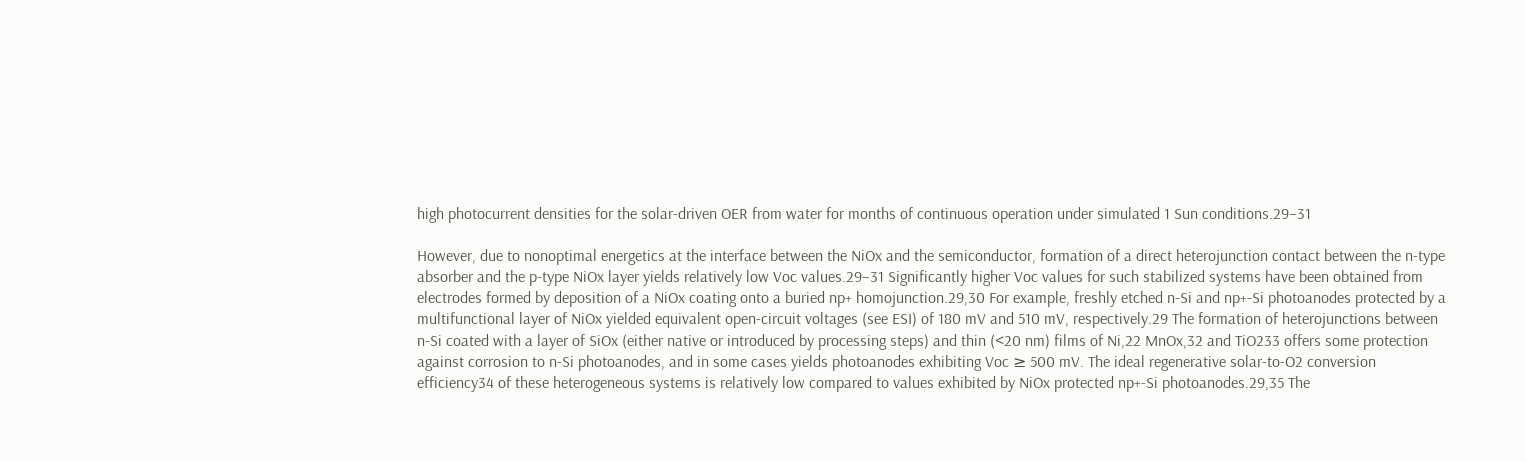high photocurrent densities for the solar-driven OER from water for months of continuous operation under simulated 1 Sun conditions.29–31

However, due to nonoptimal energetics at the interface between the NiOx and the semiconductor, formation of a direct heterojunction contact between the n-type absorber and the p-type NiOx layer yields relatively low Voc values.29–31 Significantly higher Voc values for such stabilized systems have been obtained from electrodes formed by deposition of a NiOx coating onto a buried np+ homojunction.29,30 For example, freshly etched n-Si and np+-Si photoanodes protected by a multifunctional layer of NiOx yielded equivalent open-circuit voltages (see ESI) of 180 mV and 510 mV, respectively.29 The formation of heterojunctions between n-Si coated with a layer of SiOx (either native or introduced by processing steps) and thin (<20 nm) films of Ni,22 MnOx,32 and TiO233 offers some protection against corrosion to n-Si photoanodes, and in some cases yields photoanodes exhibiting Voc ≥ 500 mV. The ideal regenerative solar-to-O2 conversion efficiency34 of these heterogeneous systems is relatively low compared to values exhibited by NiOx protected np+-Si photoanodes.29,35 The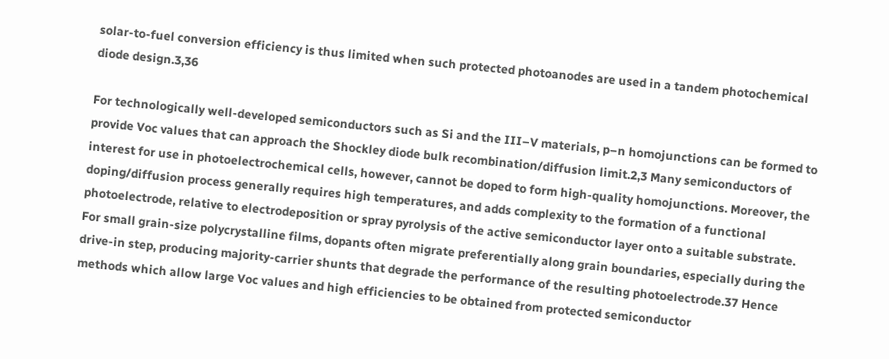solar-to-fuel conversion efficiency is thus limited when such protected photoanodes are used in a tandem photochemical diode design.3,36

For technologically well-developed semiconductors such as Si and the III–V materials, p–n homojunctions can be formed to provide Voc values that can approach the Shockley diode bulk recombination/diffusion limit.2,3 Many semiconductors of interest for use in photoelectrochemical cells, however, cannot be doped to form high-quality homojunctions. Moreover, the doping/diffusion process generally requires high temperatures, and adds complexity to the formation of a functional photoelectrode, relative to electrodeposition or spray pyrolysis of the active semiconductor layer onto a suitable substrate. For small grain-size polycrystalline films, dopants often migrate preferentially along grain boundaries, especially during the drive-in step, producing majority-carrier shunts that degrade the performance of the resulting photoelectrode.37 Hence methods which allow large Voc values and high efficiencies to be obtained from protected semiconductor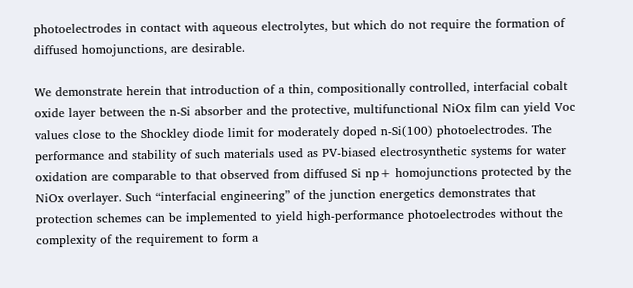photoelectrodes in contact with aqueous electrolytes, but which do not require the formation of diffused homojunctions, are desirable.

We demonstrate herein that introduction of a thin, compositionally controlled, interfacial cobalt oxide layer between the n-Si absorber and the protective, multifunctional NiOx film can yield Voc values close to the Shockley diode limit for moderately doped n-Si(100) photoelectrodes. The performance and stability of such materials used as PV-biased electrosynthetic systems for water oxidation are comparable to that observed from diffused Si np+ homojunctions protected by the NiOx overlayer. Such “interfacial engineering” of the junction energetics demonstrates that protection schemes can be implemented to yield high-performance photoelectrodes without the complexity of the requirement to form a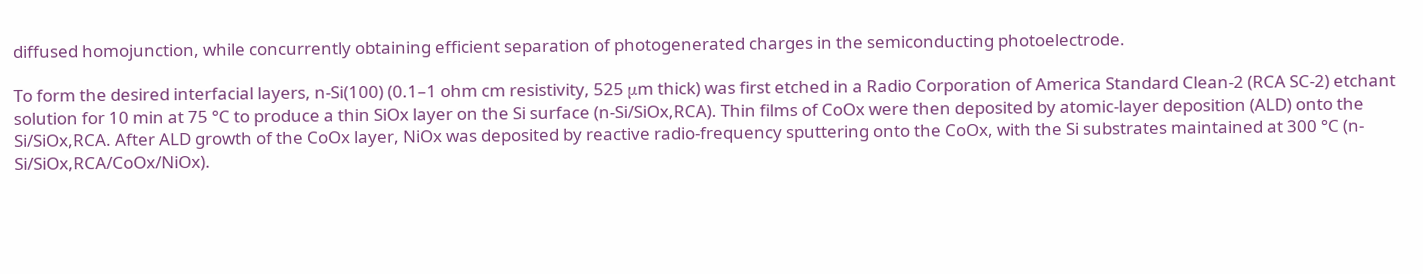diffused homojunction, while concurrently obtaining efficient separation of photogenerated charges in the semiconducting photoelectrode.

To form the desired interfacial layers, n-Si(100) (0.1–1 ohm cm resistivity, 525 μm thick) was first etched in a Radio Corporation of America Standard Clean-2 (RCA SC-2) etchant solution for 10 min at 75 °C to produce a thin SiOx layer on the Si surface (n-Si/SiOx,RCA). Thin films of CoOx were then deposited by atomic-layer deposition (ALD) onto the Si/SiOx,RCA. After ALD growth of the CoOx layer, NiOx was deposited by reactive radio-frequency sputtering onto the CoOx, with the Si substrates maintained at 300 °C (n-Si/SiOx,RCA/CoOx/NiOx).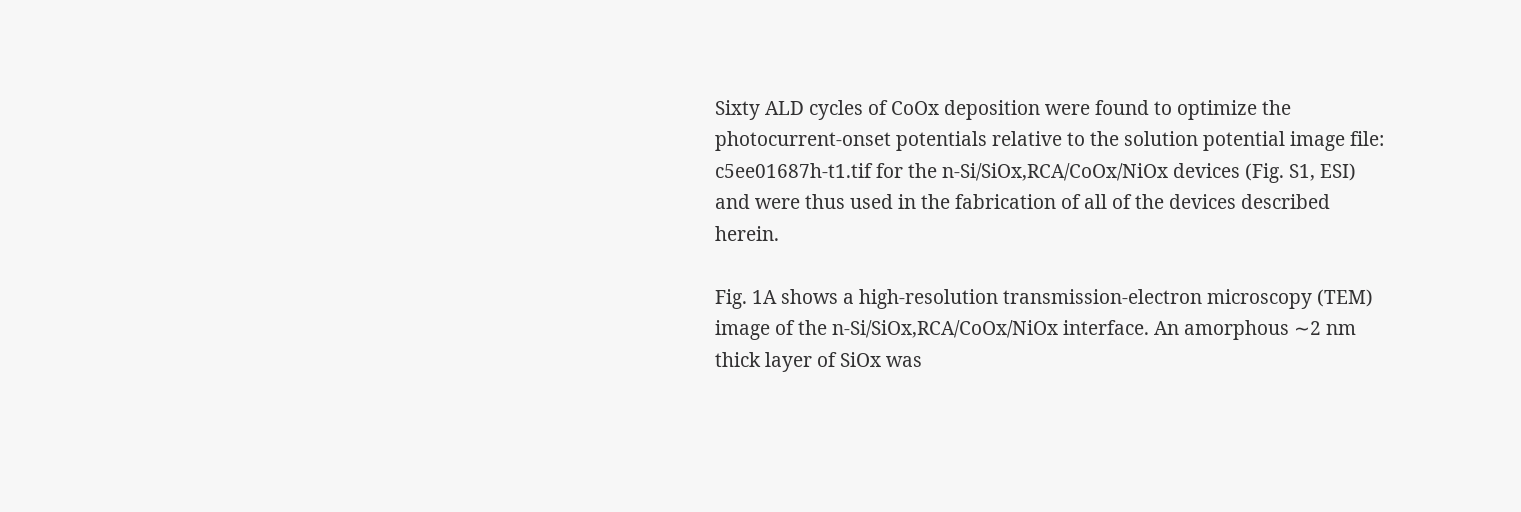Sixty ALD cycles of CoOx deposition were found to optimize the photocurrent-onset potentials relative to the solution potential image file: c5ee01687h-t1.tif for the n-Si/SiOx,RCA/CoOx/NiOx devices (Fig. S1, ESI) and were thus used in the fabrication of all of the devices described herein.

Fig. 1A shows a high-resolution transmission-electron microscopy (TEM) image of the n-Si/SiOx,RCA/CoOx/NiOx interface. An amorphous ∼2 nm thick layer of SiOx was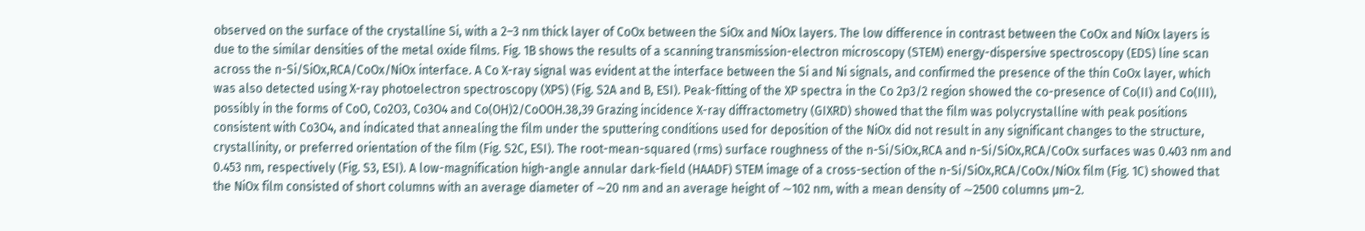observed on the surface of the crystalline Si, with a 2–3 nm thick layer of CoOx between the SiOx and NiOx layers. The low difference in contrast between the CoOx and NiOx layers is due to the similar densities of the metal oxide films. Fig. 1B shows the results of a scanning transmission-electron microscopy (STEM) energy-dispersive spectroscopy (EDS) line scan across the n-Si/SiOx,RCA/CoOx/NiOx interface. A Co X-ray signal was evident at the interface between the Si and Ni signals, and confirmed the presence of the thin CoOx layer, which was also detected using X-ray photoelectron spectroscopy (XPS) (Fig. S2A and B, ESI). Peak-fitting of the XP spectra in the Co 2p3/2 region showed the co-presence of Co(II) and Co(III), possibly in the forms of CoO, Co2O3, Co3O4 and Co(OH)2/CoOOH.38,39 Grazing incidence X-ray diffractometry (GIXRD) showed that the film was polycrystalline with peak positions consistent with Co3O4, and indicated that annealing the film under the sputtering conditions used for deposition of the NiOx did not result in any significant changes to the structure, crystallinity, or preferred orientation of the film (Fig. S2C, ESI). The root-mean-squared (rms) surface roughness of the n-Si/SiOx,RCA and n-Si/SiOx,RCA/CoOx surfaces was 0.403 nm and 0.453 nm, respectively (Fig. S3, ESI). A low-magnification high-angle annular dark-field (HAADF) STEM image of a cross-section of the n-Si/SiOx,RCA/CoOx/NiOx film (Fig. 1C) showed that the NiOx film consisted of short columns with an average diameter of ∼20 nm and an average height of ∼102 nm, with a mean density of ∼2500 columns μm−2.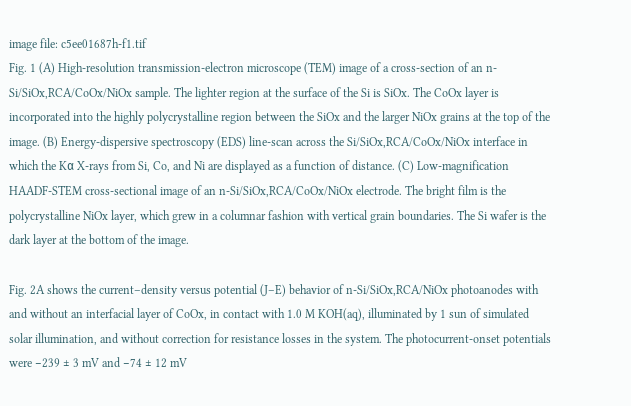image file: c5ee01687h-f1.tif
Fig. 1 (A) High-resolution transmission-electron microscope (TEM) image of a cross-section of an n-Si/SiOx,RCA/CoOx/NiOx sample. The lighter region at the surface of the Si is SiOx. The CoOx layer is incorporated into the highly polycrystalline region between the SiOx and the larger NiOx grains at the top of the image. (B) Energy-dispersive spectroscopy (EDS) line-scan across the Si/SiOx,RCA/CoOx/NiOx interface in which the Kα X-rays from Si, Co, and Ni are displayed as a function of distance. (C) Low-magnification HAADF-STEM cross-sectional image of an n-Si/SiOx,RCA/CoOx/NiOx electrode. The bright film is the polycrystalline NiOx layer, which grew in a columnar fashion with vertical grain boundaries. The Si wafer is the dark layer at the bottom of the image.

Fig. 2A shows the current–density versus potential (J–E) behavior of n-Si/SiOx,RCA/NiOx photoanodes with and without an interfacial layer of CoOx, in contact with 1.0 M KOH(aq), illuminated by 1 sun of simulated solar illumination, and without correction for resistance losses in the system. The photocurrent-onset potentials were −239 ± 3 mV and −74 ± 12 mV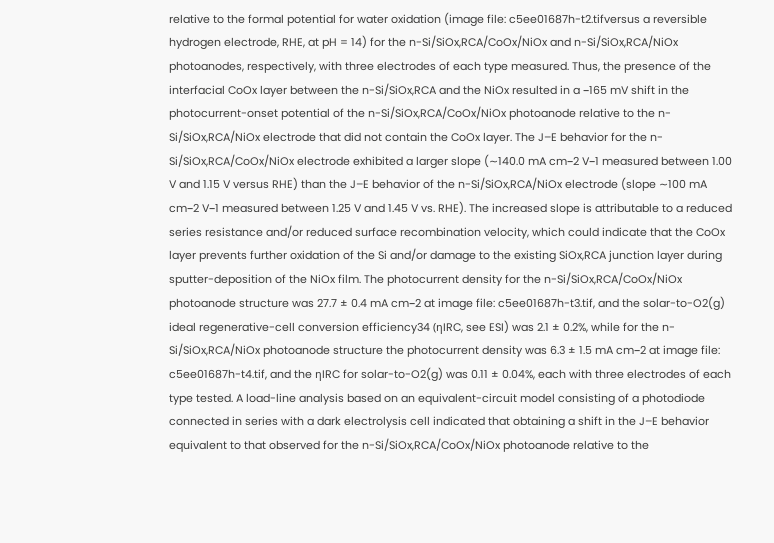relative to the formal potential for water oxidation (image file: c5ee01687h-t2.tifversus a reversible hydrogen electrode, RHE, at pH = 14) for the n-Si/SiOx,RCA/CoOx/NiOx and n-Si/SiOx,RCA/NiOx photoanodes, respectively, with three electrodes of each type measured. Thus, the presence of the interfacial CoOx layer between the n-Si/SiOx,RCA and the NiOx resulted in a −165 mV shift in the photocurrent-onset potential of the n-Si/SiOx,RCA/CoOx/NiOx photoanode relative to the n-Si/SiOx,RCA/NiOx electrode that did not contain the CoOx layer. The J–E behavior for the n-Si/SiOx,RCA/CoOx/NiOx electrode exhibited a larger slope (∼140.0 mA cm−2 V−1 measured between 1.00 V and 1.15 V versus RHE) than the J–E behavior of the n-Si/SiOx,RCA/NiOx electrode (slope ∼100 mA cm−2 V−1 measured between 1.25 V and 1.45 V vs. RHE). The increased slope is attributable to a reduced series resistance and/or reduced surface recombination velocity, which could indicate that the CoOx layer prevents further oxidation of the Si and/or damage to the existing SiOx,RCA junction layer during sputter-deposition of the NiOx film. The photocurrent density for the n-Si/SiOx,RCA/CoOx/NiOx photoanode structure was 27.7 ± 0.4 mA cm−2 at image file: c5ee01687h-t3.tif, and the solar-to-O2(g) ideal regenerative-cell conversion efficiency34 (ηIRC, see ESI) was 2.1 ± 0.2%, while for the n-Si/SiOx,RCA/NiOx photoanode structure the photocurrent density was 6.3 ± 1.5 mA cm−2 at image file: c5ee01687h-t4.tif, and the ηIRC for solar-to-O2(g) was 0.11 ± 0.04%, each with three electrodes of each type tested. A load-line analysis based on an equivalent-circuit model consisting of a photodiode connected in series with a dark electrolysis cell indicated that obtaining a shift in the J–E behavior equivalent to that observed for the n-Si/SiOx,RCA/CoOx/NiOx photoanode relative to the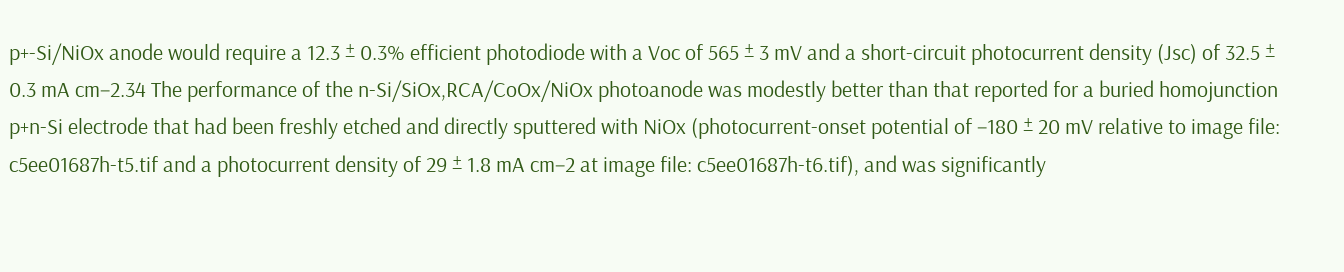p+-Si/NiOx anode would require a 12.3 ± 0.3% efficient photodiode with a Voc of 565 ± 3 mV and a short-circuit photocurrent density (Jsc) of 32.5 ± 0.3 mA cm−2.34 The performance of the n-Si/SiOx,RCA/CoOx/NiOx photoanode was modestly better than that reported for a buried homojunction p+n-Si electrode that had been freshly etched and directly sputtered with NiOx (photocurrent-onset potential of −180 ± 20 mV relative to image file: c5ee01687h-t5.tif and a photocurrent density of 29 ± 1.8 mA cm−2 at image file: c5ee01687h-t6.tif), and was significantly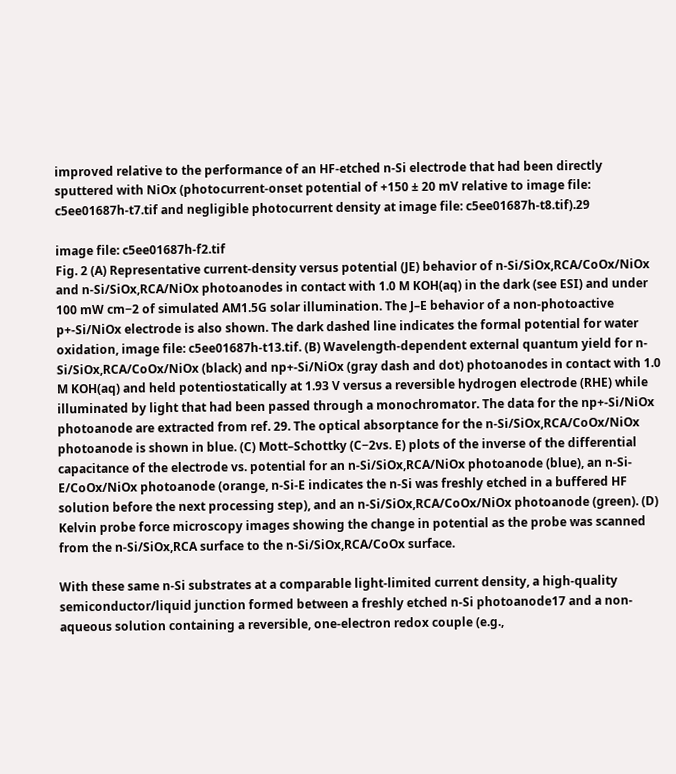improved relative to the performance of an HF-etched n-Si electrode that had been directly sputtered with NiOx (photocurrent-onset potential of +150 ± 20 mV relative to image file: c5ee01687h-t7.tif and negligible photocurrent density at image file: c5ee01687h-t8.tif).29

image file: c5ee01687h-f2.tif
Fig. 2 (A) Representative current-density versus potential (JE) behavior of n-Si/SiOx,RCA/CoOx/NiOx and n-Si/SiOx,RCA/NiOx photoanodes in contact with 1.0 M KOH(aq) in the dark (see ESI) and under 100 mW cm−2 of simulated AM1.5G solar illumination. The J–E behavior of a non-photoactive p+-Si/NiOx electrode is also shown. The dark dashed line indicates the formal potential for water oxidation, image file: c5ee01687h-t13.tif. (B) Wavelength-dependent external quantum yield for n-Si/SiOx,RCA/CoOx/NiOx (black) and np+-Si/NiOx (gray dash and dot) photoanodes in contact with 1.0 M KOH(aq) and held potentiostatically at 1.93 V versus a reversible hydrogen electrode (RHE) while illuminated by light that had been passed through a monochromator. The data for the np+-Si/NiOx photoanode are extracted from ref. 29. The optical absorptance for the n-Si/SiOx,RCA/CoOx/NiOx photoanode is shown in blue. (C) Mott–Schottky (C−2vs. E) plots of the inverse of the differential capacitance of the electrode vs. potential for an n-Si/SiOx,RCA/NiOx photoanode (blue), an n-Si-E/CoOx/NiOx photoanode (orange, n-Si-E indicates the n-Si was freshly etched in a buffered HF solution before the next processing step), and an n-Si/SiOx,RCA/CoOx/NiOx photoanode (green). (D) Kelvin probe force microscopy images showing the change in potential as the probe was scanned from the n-Si/SiOx,RCA surface to the n-Si/SiOx,RCA/CoOx surface.

With these same n-Si substrates at a comparable light-limited current density, a high-quality semiconductor/liquid junction formed between a freshly etched n-Si photoanode17 and a non-aqueous solution containing a reversible, one-electron redox couple (e.g.,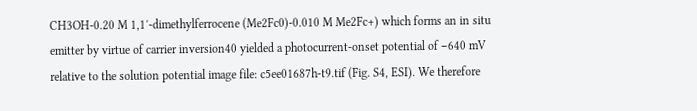CH3OH-0.20 M 1,1′-dimethylferrocene (Me2Fc0)-0.010 M Me2Fc+) which forms an in situ emitter by virtue of carrier inversion40 yielded a photocurrent-onset potential of −640 mV relative to the solution potential image file: c5ee01687h-t9.tif (Fig. S4, ESI). We therefore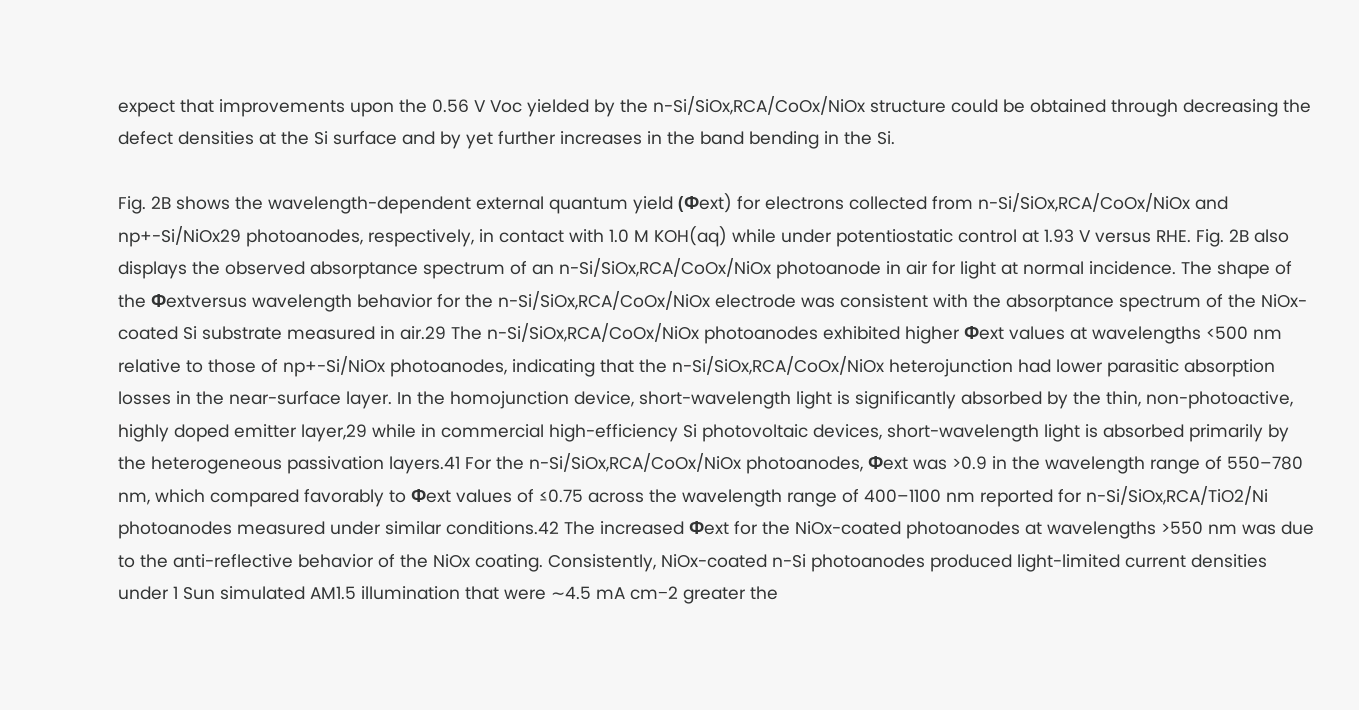expect that improvements upon the 0.56 V Voc yielded by the n-Si/SiOx,RCA/CoOx/NiOx structure could be obtained through decreasing the defect densities at the Si surface and by yet further increases in the band bending in the Si.

Fig. 2B shows the wavelength-dependent external quantum yield (Φext) for electrons collected from n-Si/SiOx,RCA/CoOx/NiOx and np+-Si/NiOx29 photoanodes, respectively, in contact with 1.0 M KOH(aq) while under potentiostatic control at 1.93 V versus RHE. Fig. 2B also displays the observed absorptance spectrum of an n-Si/SiOx,RCA/CoOx/NiOx photoanode in air for light at normal incidence. The shape of the Φextversus wavelength behavior for the n-Si/SiOx,RCA/CoOx/NiOx electrode was consistent with the absorptance spectrum of the NiOx-coated Si substrate measured in air.29 The n-Si/SiOx,RCA/CoOx/NiOx photoanodes exhibited higher Φext values at wavelengths <500 nm relative to those of np+-Si/NiOx photoanodes, indicating that the n-Si/SiOx,RCA/CoOx/NiOx heterojunction had lower parasitic absorption losses in the near-surface layer. In the homojunction device, short-wavelength light is significantly absorbed by the thin, non-photoactive, highly doped emitter layer,29 while in commercial high-efficiency Si photovoltaic devices, short-wavelength light is absorbed primarily by the heterogeneous passivation layers.41 For the n-Si/SiOx,RCA/CoOx/NiOx photoanodes, Φext was >0.9 in the wavelength range of 550–780 nm, which compared favorably to Φext values of ≤0.75 across the wavelength range of 400–1100 nm reported for n-Si/SiOx,RCA/TiO2/Ni photoanodes measured under similar conditions.42 The increased Φext for the NiOx-coated photoanodes at wavelengths >550 nm was due to the anti-reflective behavior of the NiOx coating. Consistently, NiOx-coated n-Si photoanodes produced light-limited current densities under 1 Sun simulated AM1.5 illumination that were ∼4.5 mA cm−2 greater the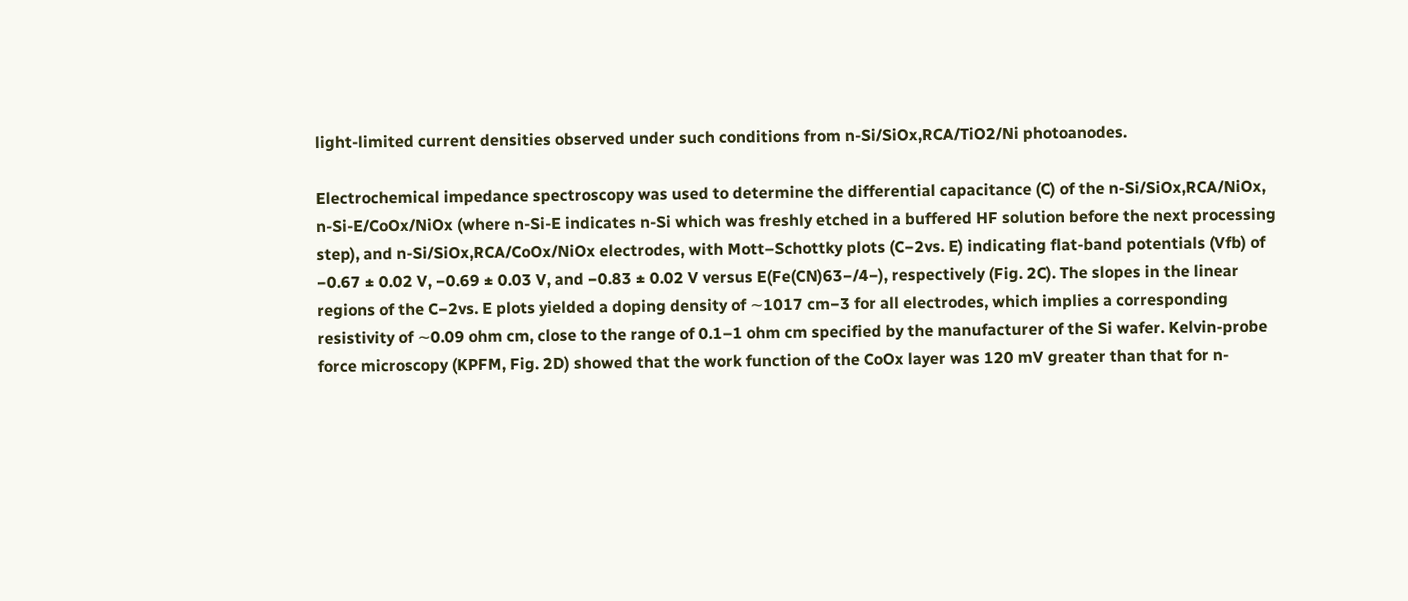light-limited current densities observed under such conditions from n-Si/SiOx,RCA/TiO2/Ni photoanodes.

Electrochemical impedance spectroscopy was used to determine the differential capacitance (C) of the n-Si/SiOx,RCA/NiOx, n-Si-E/CoOx/NiOx (where n-Si-E indicates n-Si which was freshly etched in a buffered HF solution before the next processing step), and n-Si/SiOx,RCA/CoOx/NiOx electrodes, with Mott–Schottky plots (C−2vs. E) indicating flat-band potentials (Vfb) of −0.67 ± 0.02 V, −0.69 ± 0.03 V, and −0.83 ± 0.02 V versus E(Fe(CN)63−/4−), respectively (Fig. 2C). The slopes in the linear regions of the C−2vs. E plots yielded a doping density of ∼1017 cm−3 for all electrodes, which implies a corresponding resistivity of ∼0.09 ohm cm, close to the range of 0.1–1 ohm cm specified by the manufacturer of the Si wafer. Kelvin-probe force microscopy (KPFM, Fig. 2D) showed that the work function of the CoOx layer was 120 mV greater than that for n-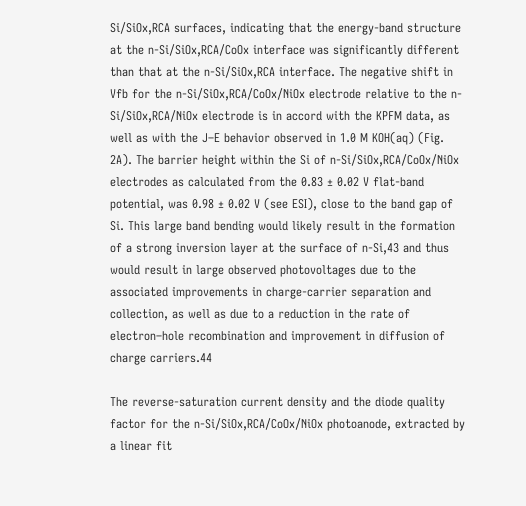Si/SiOx,RCA surfaces, indicating that the energy-band structure at the n-Si/SiOx,RCA/CoOx interface was significantly different than that at the n-Si/SiOx,RCA interface. The negative shift in Vfb for the n-Si/SiOx,RCA/CoOx/NiOx electrode relative to the n-Si/SiOx,RCA/NiOx electrode is in accord with the KPFM data, as well as with the J–E behavior observed in 1.0 M KOH(aq) (Fig. 2A). The barrier height within the Si of n-Si/SiOx,RCA/CoOx/NiOx electrodes as calculated from the 0.83 ± 0.02 V flat-band potential, was 0.98 ± 0.02 V (see ESI), close to the band gap of Si. This large band bending would likely result in the formation of a strong inversion layer at the surface of n-Si,43 and thus would result in large observed photovoltages due to the associated improvements in charge-carrier separation and collection, as well as due to a reduction in the rate of electron–hole recombination and improvement in diffusion of charge carriers.44

The reverse-saturation current density and the diode quality factor for the n-Si/SiOx,RCA/CoOx/NiOx photoanode, extracted by a linear fit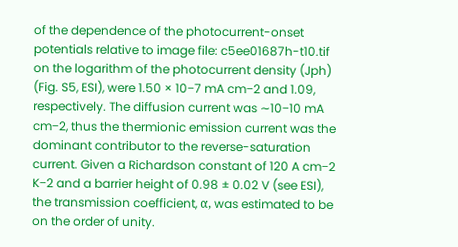of the dependence of the photocurrent-onset potentials relative to image file: c5ee01687h-t10.tif on the logarithm of the photocurrent density (Jph) (Fig. S5, ESI), were 1.50 × 10−7 mA cm−2 and 1.09, respectively. The diffusion current was ∼10−10 mA cm−2, thus the thermionic emission current was the dominant contributor to the reverse-saturation current. Given a Richardson constant of 120 A cm−2 K−2 and a barrier height of 0.98 ± 0.02 V (see ESI), the transmission coefficient, α, was estimated to be on the order of unity.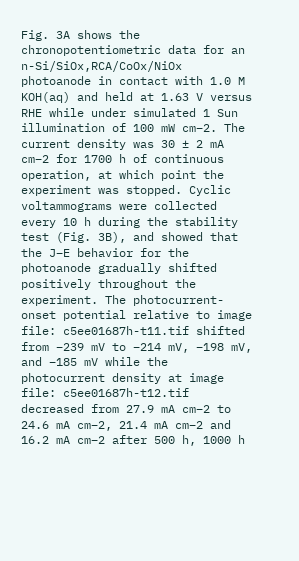Fig. 3A shows the chronopotentiometric data for an n-Si/SiOx,RCA/CoOx/NiOx photoanode in contact with 1.0 M KOH(aq) and held at 1.63 V versus RHE while under simulated 1 Sun illumination of 100 mW cm−2. The current density was 30 ± 2 mA cm−2 for 1700 h of continuous operation, at which point the experiment was stopped. Cyclic voltammograms were collected every 10 h during the stability test (Fig. 3B), and showed that the J–E behavior for the photoanode gradually shifted positively throughout the experiment. The photocurrent-onset potential relative to image file: c5ee01687h-t11.tif shifted from −239 mV to −214 mV, −198 mV, and −185 mV while the photocurrent density at image file: c5ee01687h-t12.tif decreased from 27.9 mA cm−2 to 24.6 mA cm−2, 21.4 mA cm−2 and 16.2 mA cm−2 after 500 h, 1000 h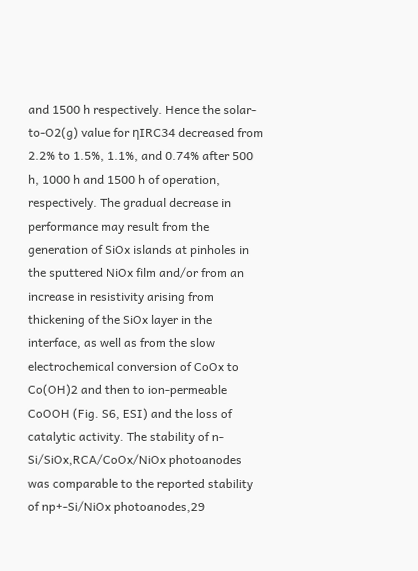and 1500 h respectively. Hence the solar-to-O2(g) value for ηIRC34 decreased from 2.2% to 1.5%, 1.1%, and 0.74% after 500 h, 1000 h and 1500 h of operation, respectively. The gradual decrease in performance may result from the generation of SiOx islands at pinholes in the sputtered NiOx film and/or from an increase in resistivity arising from thickening of the SiOx layer in the interface, as well as from the slow electrochemical conversion of CoOx to Co(OH)2 and then to ion-permeable CoOOH (Fig. S6, ESI) and the loss of catalytic activity. The stability of n-Si/SiOx,RCA/CoOx/NiOx photoanodes was comparable to the reported stability of np+-Si/NiOx photoanodes,29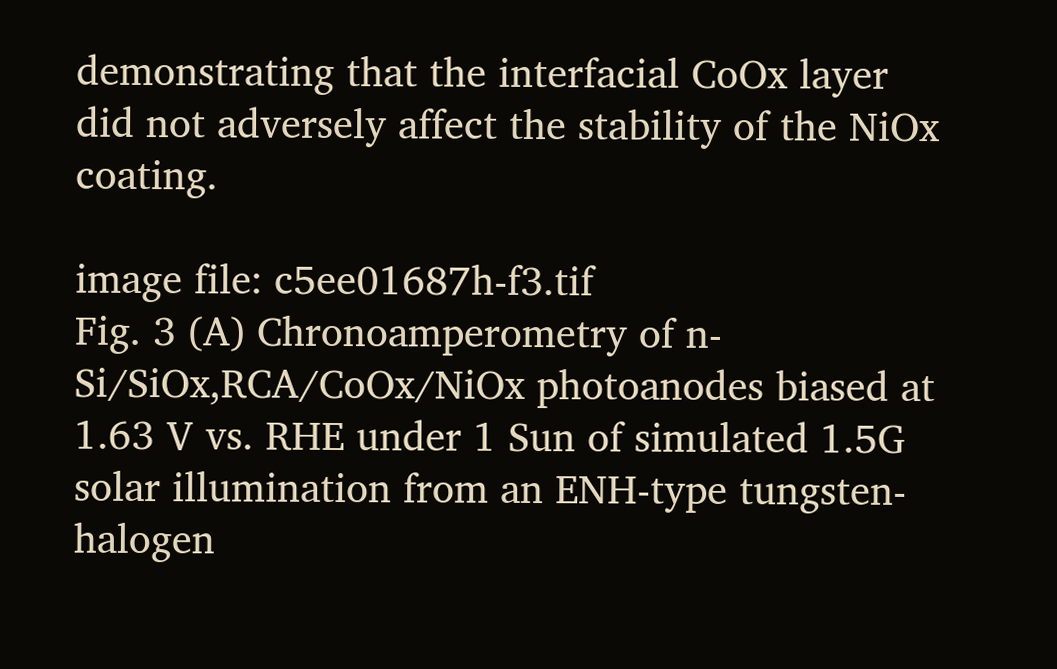demonstrating that the interfacial CoOx layer did not adversely affect the stability of the NiOx coating.

image file: c5ee01687h-f3.tif
Fig. 3 (A) Chronoamperometry of n-Si/SiOx,RCA/CoOx/NiOx photoanodes biased at 1.63 V vs. RHE under 1 Sun of simulated 1.5G solar illumination from an ENH-type tungsten-halogen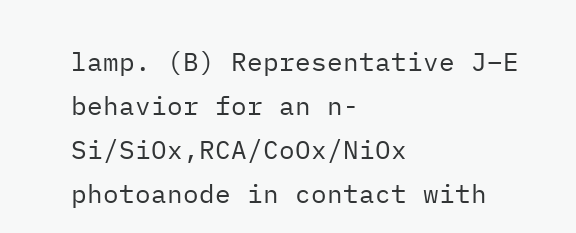lamp. (B) Representative J–E behavior for an n-Si/SiOx,RCA/CoOx/NiOx photoanode in contact with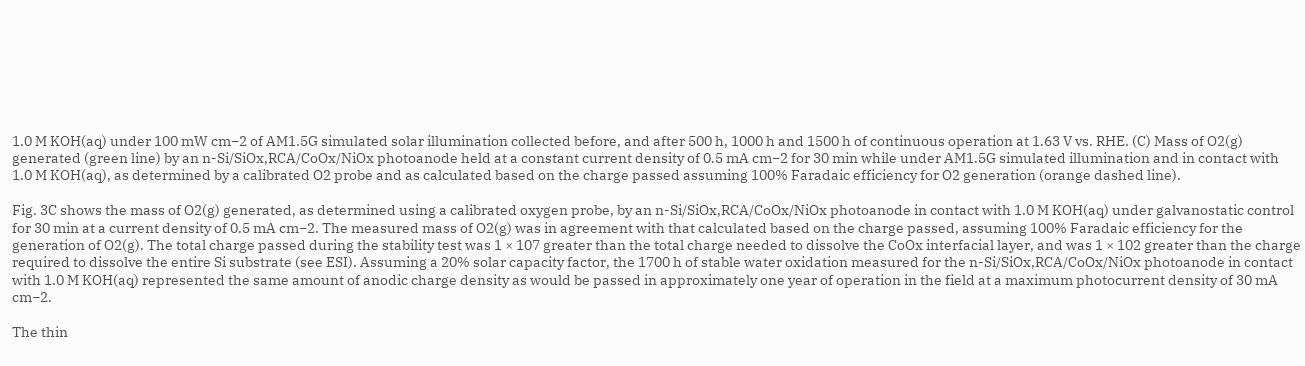1.0 M KOH(aq) under 100 mW cm−2 of AM1.5G simulated solar illumination collected before, and after 500 h, 1000 h and 1500 h of continuous operation at 1.63 V vs. RHE. (C) Mass of O2(g) generated (green line) by an n-Si/SiOx,RCA/CoOx/NiOx photoanode held at a constant current density of 0.5 mA cm−2 for 30 min while under AM1.5G simulated illumination and in contact with 1.0 M KOH(aq), as determined by a calibrated O2 probe and as calculated based on the charge passed assuming 100% Faradaic efficiency for O2 generation (orange dashed line).

Fig. 3C shows the mass of O2(g) generated, as determined using a calibrated oxygen probe, by an n-Si/SiOx,RCA/CoOx/NiOx photoanode in contact with 1.0 M KOH(aq) under galvanostatic control for 30 min at a current density of 0.5 mA cm−2. The measured mass of O2(g) was in agreement with that calculated based on the charge passed, assuming 100% Faradaic efficiency for the generation of O2(g). The total charge passed during the stability test was 1 × 107 greater than the total charge needed to dissolve the CoOx interfacial layer, and was 1 × 102 greater than the charge required to dissolve the entire Si substrate (see ESI). Assuming a 20% solar capacity factor, the 1700 h of stable water oxidation measured for the n-Si/SiOx,RCA/CoOx/NiOx photoanode in contact with 1.0 M KOH(aq) represented the same amount of anodic charge density as would be passed in approximately one year of operation in the field at a maximum photocurrent density of 30 mA cm−2.

The thin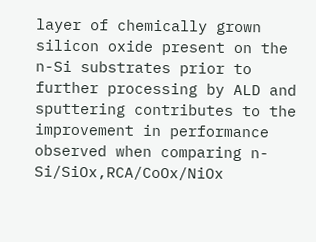layer of chemically grown silicon oxide present on the n-Si substrates prior to further processing by ALD and sputtering contributes to the improvement in performance observed when comparing n-Si/SiOx,RCA/CoOx/NiOx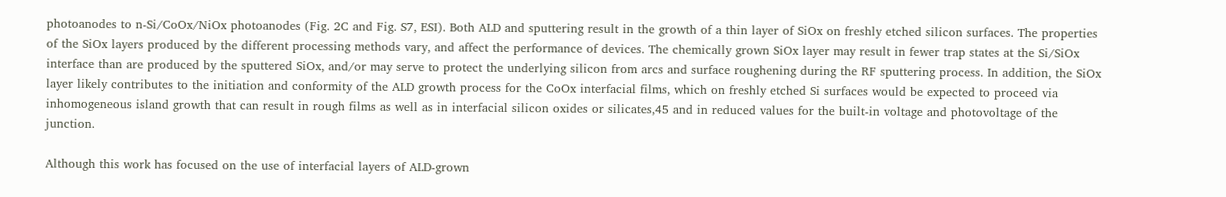photoanodes to n-Si/CoOx/NiOx photoanodes (Fig. 2C and Fig. S7, ESI). Both ALD and sputtering result in the growth of a thin layer of SiOx on freshly etched silicon surfaces. The properties of the SiOx layers produced by the different processing methods vary, and affect the performance of devices. The chemically grown SiOx layer may result in fewer trap states at the Si/SiOx interface than are produced by the sputtered SiOx, and/or may serve to protect the underlying silicon from arcs and surface roughening during the RF sputtering process. In addition, the SiOx layer likely contributes to the initiation and conformity of the ALD growth process for the CoOx interfacial films, which on freshly etched Si surfaces would be expected to proceed via inhomogeneous island growth that can result in rough films as well as in interfacial silicon oxides or silicates,45 and in reduced values for the built-in voltage and photovoltage of the junction.

Although this work has focused on the use of interfacial layers of ALD-grown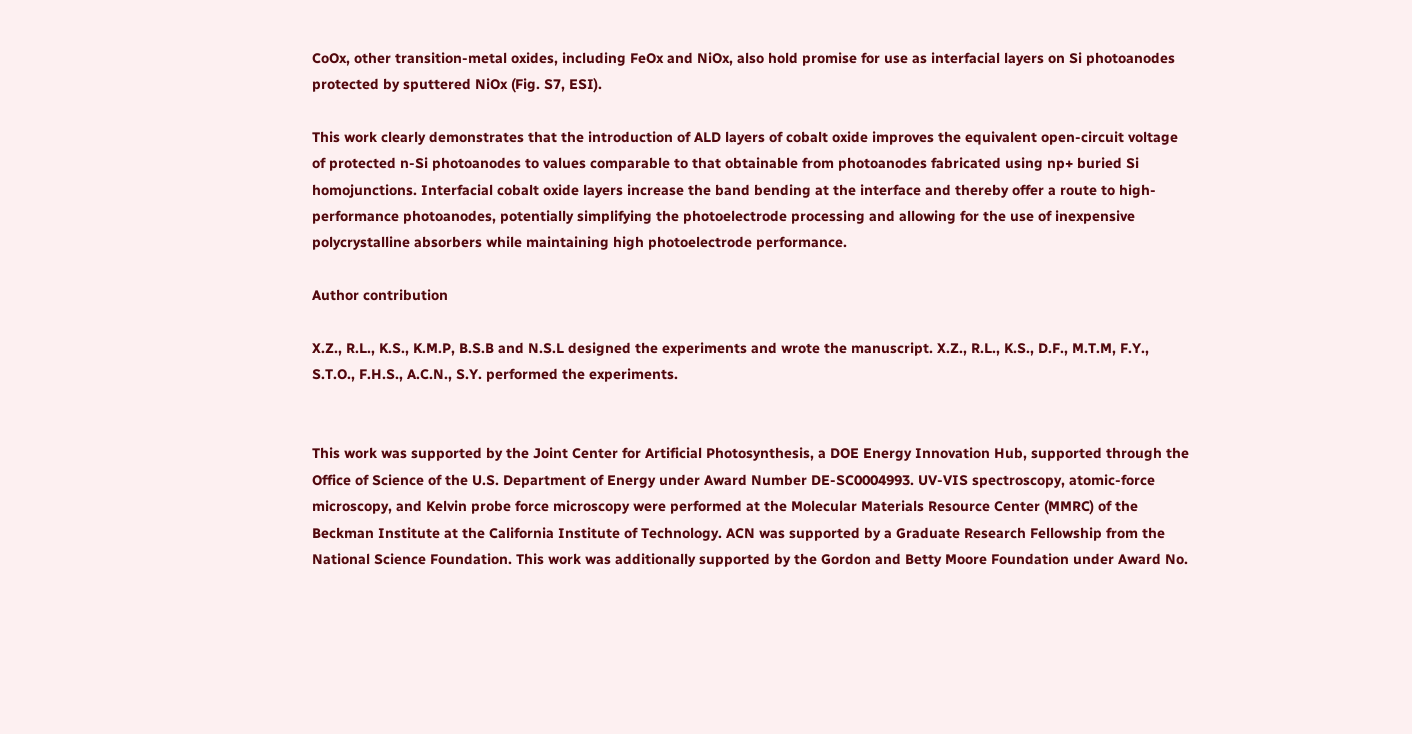CoOx, other transition-metal oxides, including FeOx and NiOx, also hold promise for use as interfacial layers on Si photoanodes protected by sputtered NiOx (Fig. S7, ESI).

This work clearly demonstrates that the introduction of ALD layers of cobalt oxide improves the equivalent open-circuit voltage of protected n-Si photoanodes to values comparable to that obtainable from photoanodes fabricated using np+ buried Si homojunctions. Interfacial cobalt oxide layers increase the band bending at the interface and thereby offer a route to high-performance photoanodes, potentially simplifying the photoelectrode processing and allowing for the use of inexpensive polycrystalline absorbers while maintaining high photoelectrode performance.

Author contribution

X.Z., R.L., K.S., K.M.P, B.S.B and N.S.L designed the experiments and wrote the manuscript. X.Z., R.L., K.S., D.F., M.T.M, F.Y., S.T.O., F.H.S., A.C.N., S.Y. performed the experiments.


This work was supported by the Joint Center for Artificial Photosynthesis, a DOE Energy Innovation Hub, supported through the Office of Science of the U.S. Department of Energy under Award Number DE-SC0004993. UV-VIS spectroscopy, atomic-force microscopy, and Kelvin probe force microscopy were performed at the Molecular Materials Resource Center (MMRC) of the Beckman Institute at the California Institute of Technology. ACN was supported by a Graduate Research Fellowship from the National Science Foundation. This work was additionally supported by the Gordon and Betty Moore Foundation under Award No.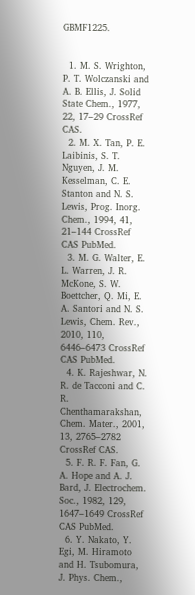GBMF1225.


  1. M. S. Wrighton, P. T. Wolczanski and A. B. Ellis, J. Solid State Chem., 1977, 22, 17–29 CrossRef CAS.
  2. M. X. Tan, P. E. Laibinis, S. T. Nguyen, J. M. Kesselman, C. E. Stanton and N. S. Lewis, Prog. Inorg. Chem., 1994, 41, 21–144 CrossRef CAS PubMed.
  3. M. G. Walter, E. L. Warren, J. R. McKone, S. W. Boettcher, Q. Mi, E. A. Santori and N. S. Lewis, Chem. Rev., 2010, 110, 6446–6473 CrossRef CAS PubMed.
  4. K. Rajeshwar, N. R. de Tacconi and C. R. Chenthamarakshan, Chem. Mater., 2001, 13, 2765–2782 CrossRef CAS.
  5. F. R. F. Fan, G. A. Hope and A. J. Bard, J. Electrochem. Soc., 1982, 129, 1647–1649 CrossRef CAS PubMed.
  6. Y. Nakato, Y. Egi, M. Hiramoto and H. Tsubomura, J. Phys. Chem.,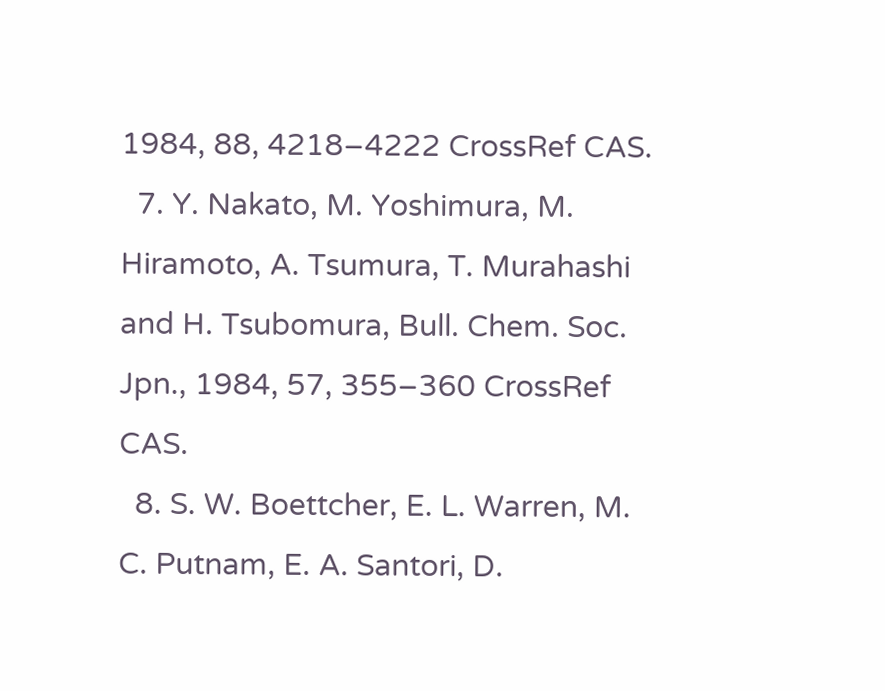1984, 88, 4218–4222 CrossRef CAS.
  7. Y. Nakato, M. Yoshimura, M. Hiramoto, A. Tsumura, T. Murahashi and H. Tsubomura, Bull. Chem. Soc. Jpn., 1984, 57, 355–360 CrossRef CAS.
  8. S. W. Boettcher, E. L. Warren, M. C. Putnam, E. A. Santori, D.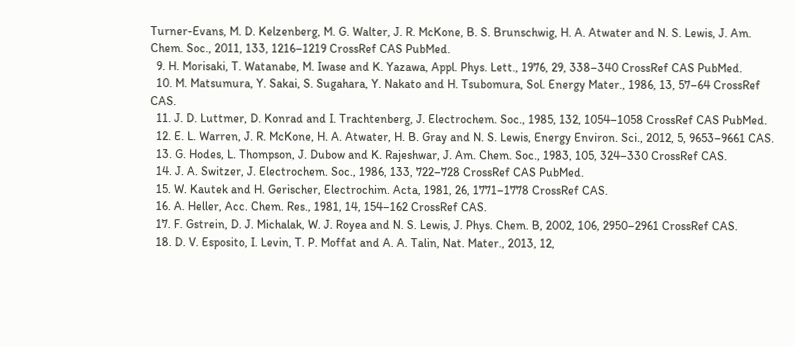Turner-Evans, M. D. Kelzenberg, M. G. Walter, J. R. McKone, B. S. Brunschwig, H. A. Atwater and N. S. Lewis, J. Am. Chem. Soc., 2011, 133, 1216–1219 CrossRef CAS PubMed.
  9. H. Morisaki, T. Watanabe, M. Iwase and K. Yazawa, Appl. Phys. Lett., 1976, 29, 338–340 CrossRef CAS PubMed.
  10. M. Matsumura, Y. Sakai, S. Sugahara, Y. Nakato and H. Tsubomura, Sol. Energy Mater., 1986, 13, 57–64 CrossRef CAS.
  11. J. D. Luttmer, D. Konrad and I. Trachtenberg, J. Electrochem. Soc., 1985, 132, 1054–1058 CrossRef CAS PubMed.
  12. E. L. Warren, J. R. McKone, H. A. Atwater, H. B. Gray and N. S. Lewis, Energy Environ. Sci., 2012, 5, 9653–9661 CAS.
  13. G. Hodes, L. Thompson, J. Dubow and K. Rajeshwar, J. Am. Chem. Soc., 1983, 105, 324–330 CrossRef CAS.
  14. J. A. Switzer, J. Electrochem. Soc., 1986, 133, 722–728 CrossRef CAS PubMed.
  15. W. Kautek and H. Gerischer, Electrochim. Acta, 1981, 26, 1771–1778 CrossRef CAS.
  16. A. Heller, Acc. Chem. Res., 1981, 14, 154–162 CrossRef CAS.
  17. F. Gstrein, D. J. Michalak, W. J. Royea and N. S. Lewis, J. Phys. Chem. B, 2002, 106, 2950–2961 CrossRef CAS.
  18. D. V. Esposito, I. Levin, T. P. Moffat and A. A. Talin, Nat. Mater., 2013, 12,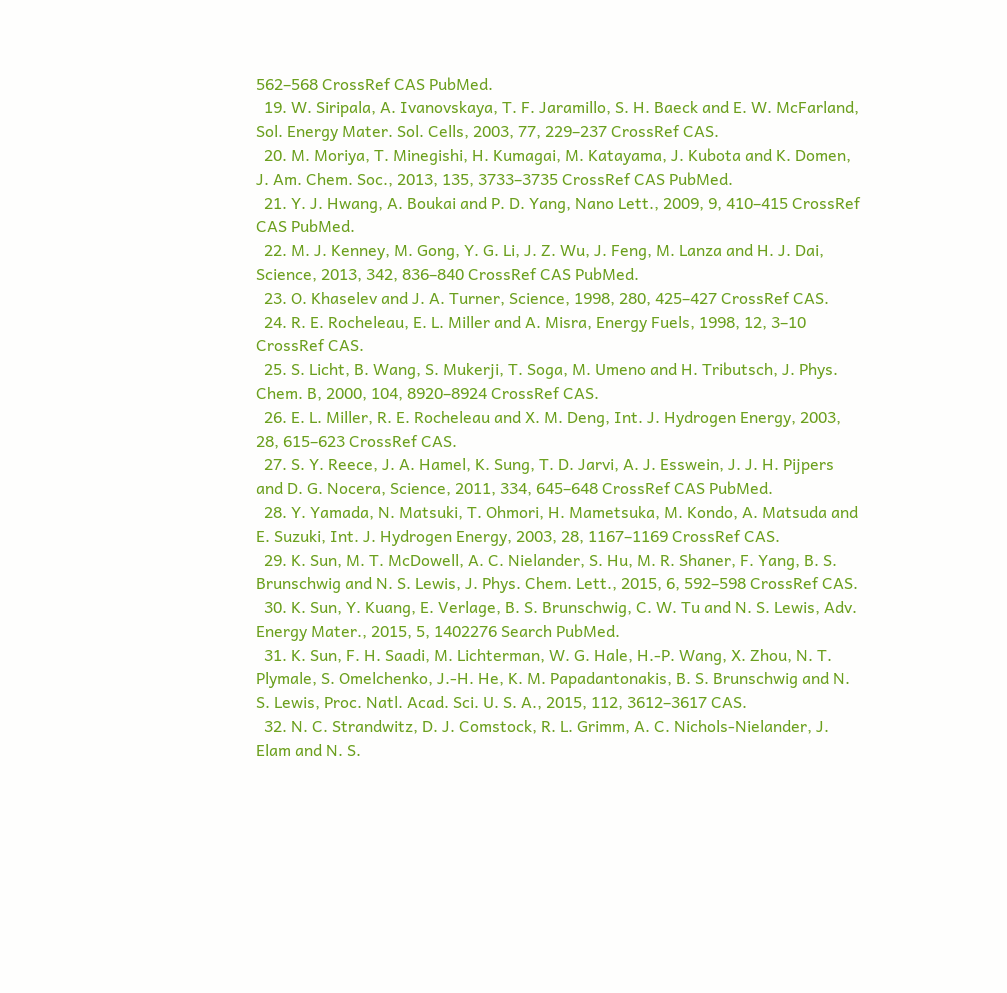562–568 CrossRef CAS PubMed.
  19. W. Siripala, A. Ivanovskaya, T. F. Jaramillo, S. H. Baeck and E. W. McFarland, Sol. Energy Mater. Sol. Cells, 2003, 77, 229–237 CrossRef CAS.
  20. M. Moriya, T. Minegishi, H. Kumagai, M. Katayama, J. Kubota and K. Domen, J. Am. Chem. Soc., 2013, 135, 3733–3735 CrossRef CAS PubMed.
  21. Y. J. Hwang, A. Boukai and P. D. Yang, Nano Lett., 2009, 9, 410–415 CrossRef CAS PubMed.
  22. M. J. Kenney, M. Gong, Y. G. Li, J. Z. Wu, J. Feng, M. Lanza and H. J. Dai, Science, 2013, 342, 836–840 CrossRef CAS PubMed.
  23. O. Khaselev and J. A. Turner, Science, 1998, 280, 425–427 CrossRef CAS.
  24. R. E. Rocheleau, E. L. Miller and A. Misra, Energy Fuels, 1998, 12, 3–10 CrossRef CAS.
  25. S. Licht, B. Wang, S. Mukerji, T. Soga, M. Umeno and H. Tributsch, J. Phys. Chem. B, 2000, 104, 8920–8924 CrossRef CAS.
  26. E. L. Miller, R. E. Rocheleau and X. M. Deng, Int. J. Hydrogen Energy, 2003, 28, 615–623 CrossRef CAS.
  27. S. Y. Reece, J. A. Hamel, K. Sung, T. D. Jarvi, A. J. Esswein, J. J. H. Pijpers and D. G. Nocera, Science, 2011, 334, 645–648 CrossRef CAS PubMed.
  28. Y. Yamada, N. Matsuki, T. Ohmori, H. Mametsuka, M. Kondo, A. Matsuda and E. Suzuki, Int. J. Hydrogen Energy, 2003, 28, 1167–1169 CrossRef CAS.
  29. K. Sun, M. T. McDowell, A. C. Nielander, S. Hu, M. R. Shaner, F. Yang, B. S. Brunschwig and N. S. Lewis, J. Phys. Chem. Lett., 2015, 6, 592–598 CrossRef CAS.
  30. K. Sun, Y. Kuang, E. Verlage, B. S. Brunschwig, C. W. Tu and N. S. Lewis, Adv. Energy Mater., 2015, 5, 1402276 Search PubMed.
  31. K. Sun, F. H. Saadi, M. Lichterman, W. G. Hale, H.-P. Wang, X. Zhou, N. T. Plymale, S. Omelchenko, J.-H. He, K. M. Papadantonakis, B. S. Brunschwig and N. S. Lewis, Proc. Natl. Acad. Sci. U. S. A., 2015, 112, 3612–3617 CAS.
  32. N. C. Strandwitz, D. J. Comstock, R. L. Grimm, A. C. Nichols-Nielander, J. Elam and N. S.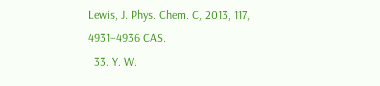Lewis, J. Phys. Chem. C, 2013, 117, 4931–4936 CAS.
  33. Y. W.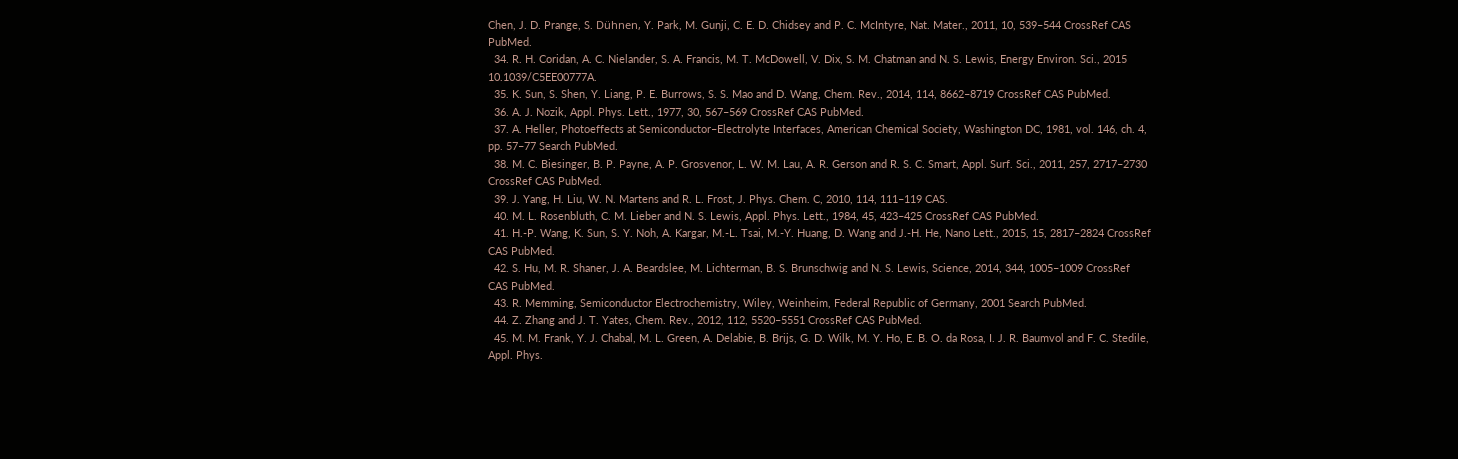Chen, J. D. Prange, S. Dühnen, Y. Park, M. Gunji, C. E. D. Chidsey and P. C. McIntyre, Nat. Mater., 2011, 10, 539–544 CrossRef CAS PubMed.
  34. R. H. Coridan, A. C. Nielander, S. A. Francis, M. T. McDowell, V. Dix, S. M. Chatman and N. S. Lewis, Energy Environ. Sci., 2015 10.1039/C5EE00777A.
  35. K. Sun, S. Shen, Y. Liang, P. E. Burrows, S. S. Mao and D. Wang, Chem. Rev., 2014, 114, 8662–8719 CrossRef CAS PubMed.
  36. A. J. Nozik, Appl. Phys. Lett., 1977, 30, 567–569 CrossRef CAS PubMed.
  37. A. Heller, Photoeffects at Semiconductor–Electrolyte Interfaces, American Chemical Society, Washington DC, 1981, vol. 146, ch. 4, pp. 57–77 Search PubMed.
  38. M. C. Biesinger, B. P. Payne, A. P. Grosvenor, L. W. M. Lau, A. R. Gerson and R. S. C. Smart, Appl. Surf. Sci., 2011, 257, 2717–2730 CrossRef CAS PubMed.
  39. J. Yang, H. Liu, W. N. Martens and R. L. Frost, J. Phys. Chem. C, 2010, 114, 111–119 CAS.
  40. M. L. Rosenbluth, C. M. Lieber and N. S. Lewis, Appl. Phys. Lett., 1984, 45, 423–425 CrossRef CAS PubMed.
  41. H.-P. Wang, K. Sun, S. Y. Noh, A. Kargar, M.-L. Tsai, M.-Y. Huang, D. Wang and J.-H. He, Nano Lett., 2015, 15, 2817–2824 CrossRef CAS PubMed.
  42. S. Hu, M. R. Shaner, J. A. Beardslee, M. Lichterman, B. S. Brunschwig and N. S. Lewis, Science, 2014, 344, 1005–1009 CrossRef CAS PubMed.
  43. R. Memming, Semiconductor Electrochemistry, Wiley, Weinheim, Federal Republic of Germany, 2001 Search PubMed.
  44. Z. Zhang and J. T. Yates, Chem. Rev., 2012, 112, 5520–5551 CrossRef CAS PubMed.
  45. M. M. Frank, Y. J. Chabal, M. L. Green, A. Delabie, B. Brijs, G. D. Wilk, M. Y. Ho, E. B. O. da Rosa, I. J. R. Baumvol and F. C. Stedile, Appl. Phys.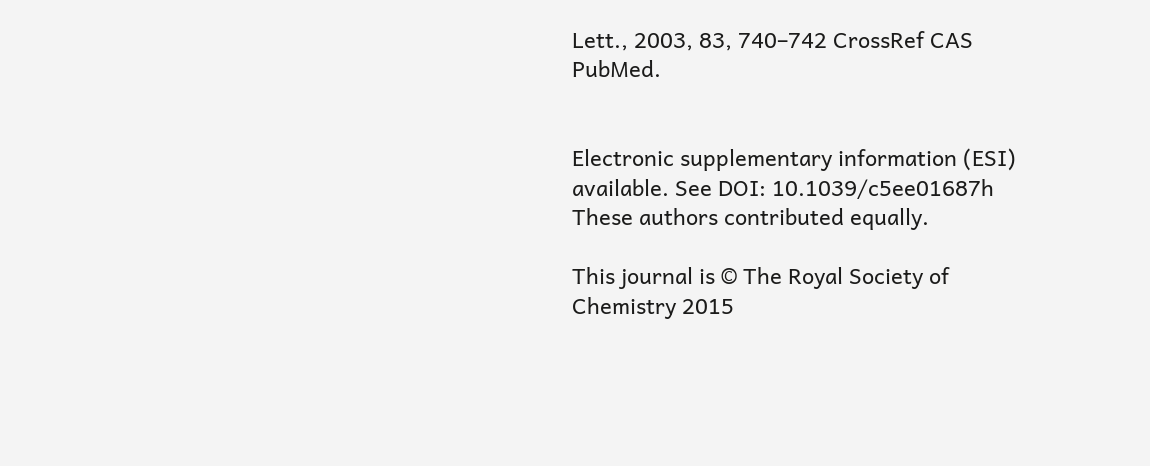Lett., 2003, 83, 740–742 CrossRef CAS PubMed.


Electronic supplementary information (ESI) available. See DOI: 10.1039/c5ee01687h
These authors contributed equally.

This journal is © The Royal Society of Chemistry 2015